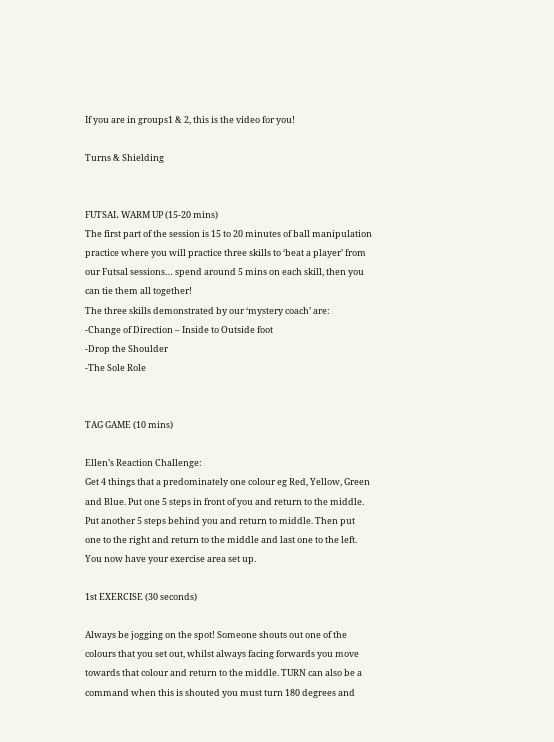If you are in groups1 & 2, this is the video for you!

Turns & Shielding


FUTSAL WARM UP (15-20 mins)
The first part of the session is 15 to 20 minutes of ball manipulation practice where you will practice three skills to ‘beat a player’ from our Futsal sessions… spend around 5 mins on each skill, then you can tie them all together!
The three skills demonstrated by our ‘mystery coach’ are:
-Change of Direction – Inside to Outside foot
-Drop the Shoulder
-The Sole Role


TAG GAME (10 mins)

Ellen’s Reaction Challenge:
Get 4 things that a predominately one colour eg Red, Yellow, Green and Blue. Put one 5 steps in front of you and return to the middle. Put another 5 steps behind you and return to middle. Then put one to the right and return to the middle and last one to the left. You now have your exercise area set up.

1st EXERCISE (30 seconds)

Always be jogging on the spot! Someone shouts out one of the colours that you set out, whilst always facing forwards you move towards that colour and return to the middle. TURN can also be a command when this is shouted you must turn 180 degrees and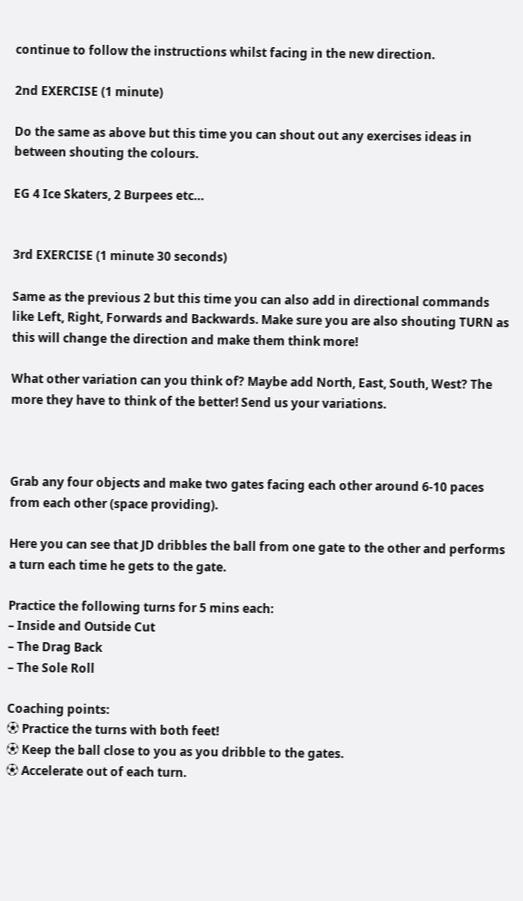continue to follow the instructions whilst facing in the new direction.

2nd EXERCISE (1 minute)

Do the same as above but this time you can shout out any exercises ideas in between shouting the colours.

EG 4 Ice Skaters, 2 Burpees etc…


3rd EXERCISE (1 minute 30 seconds)

Same as the previous 2 but this time you can also add in directional commands like Left, Right, Forwards and Backwards. Make sure you are also shouting TURN as this will change the direction and make them think more!

What other variation can you think of? Maybe add North, East, South, West? The more they have to think of the better! Send us your variations.



Grab any four objects and make two gates facing each other around 6-10 paces from each other (space providing).

Here you can see that JD dribbles the ball from one gate to the other and performs a turn each time he gets to the gate.

Practice the following turns for 5 mins each:
– Inside and Outside Cut
– The Drag Back
– The Sole Roll

Coaching points:
⚽ Practice the turns with both feet!
⚽ Keep the ball close to you as you dribble to the gates.
⚽ Accelerate out of each turn.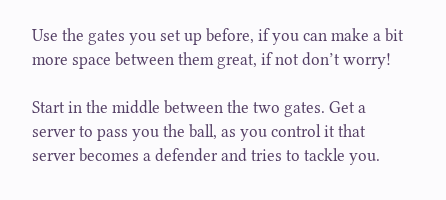Use the gates you set up before, if you can make a bit more space between them great, if not don’t worry!

Start in the middle between the two gates. Get a server to pass you the ball, as you control it that server becomes a defender and tries to tackle you.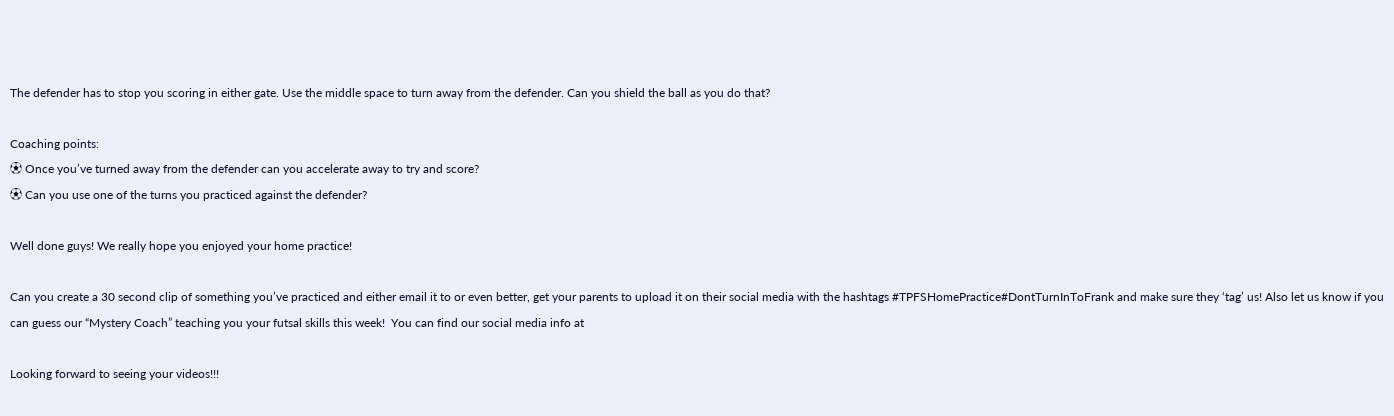The defender has to stop you scoring in either gate. Use the middle space to turn away from the defender. Can you shield the ball as you do that?

Coaching points:
⚽ Once you’ve turned away from the defender can you accelerate away to try and score?
⚽ Can you use one of the turns you practiced against the defender?

Well done guys! We really hope you enjoyed your home practice!

Can you create a 30 second clip of something you’ve practiced and either email it to or even better, get your parents to upload it on their social media with the hashtags #TPFSHomePractice#DontTurnInToFrank and make sure they ‘tag’ us! Also let us know if you can guess our “Mystery Coach” teaching you your futsal skills this week!  You can find our social media info at

Looking forward to seeing your videos!!!